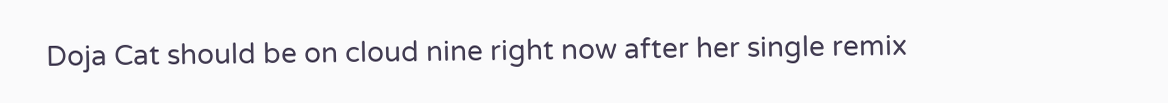Doja Cat should be on cloud nine right now after her single remix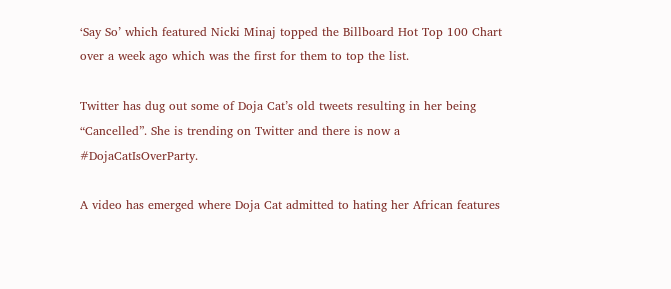‘Say So’ which featured Nicki Minaj topped the Billboard Hot Top 100 Chart over a week ago which was the first for them to top the list.

Twitter has dug out some of Doja Cat’s old tweets resulting in her being “Cancelled”. She is trending on Twitter and there is now a #DojaCatIsOverParty.

A video has emerged where Doja Cat admitted to hating her African features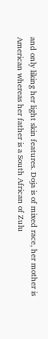and only liking her light skin features. Doja is of mixed race, her mother is American whereas her father is a South African of Zulu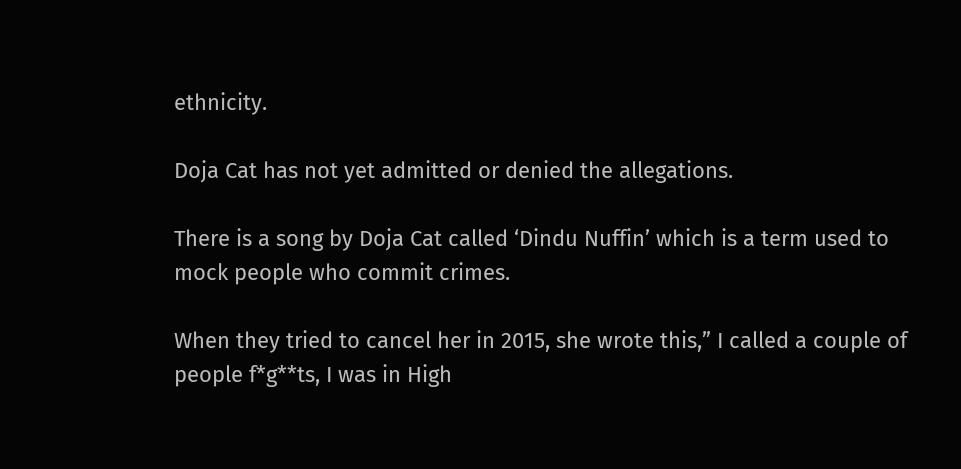ethnicity.

Doja Cat has not yet admitted or denied the allegations.

There is a song by Doja Cat called ‘Dindu Nuffin’ which is a term used to mock people who commit crimes.

When they tried to cancel her in 2015, she wrote this,” I called a couple of people f*g**ts, I was in High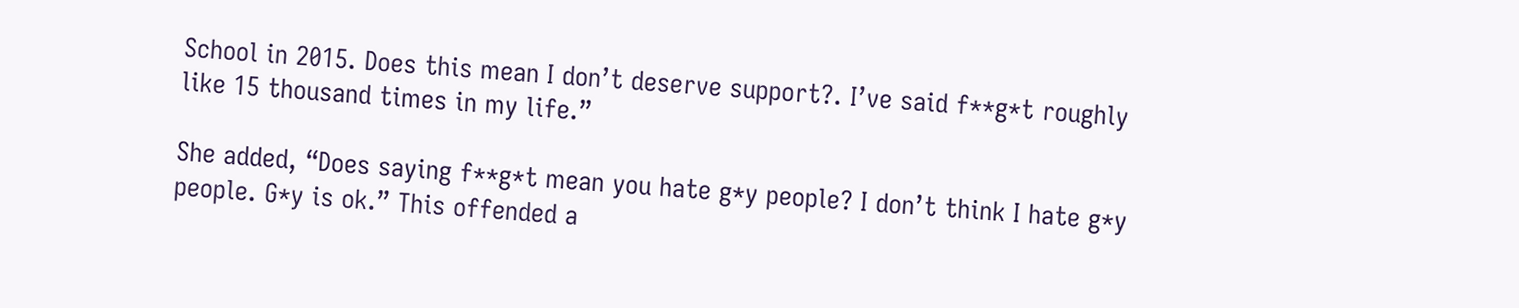School in 2015. Does this mean I don’t deserve support?. I’ve said f**g*t roughly like 15 thousand times in my life.”

She added, “Does saying f**g*t mean you hate g*y people? I don’t think I hate g*y people. G*y is ok.” This offended a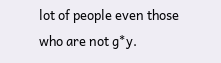lot of people even those who are not g*y.